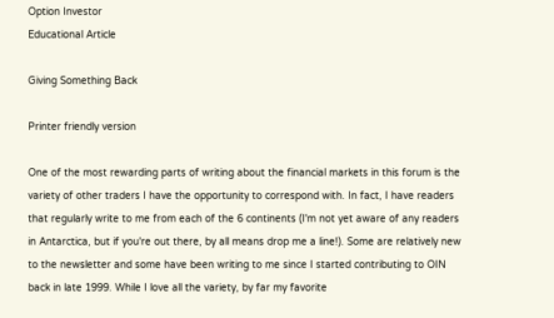Option Investor
Educational Article

Giving Something Back

Printer friendly version

One of the most rewarding parts of writing about the financial markets in this forum is the variety of other traders I have the opportunity to correspond with. In fact, I have readers that regularly write to me from each of the 6 continents (I'm not yet aware of any readers in Antarctica, but if you're out there, by all means drop me a line!). Some are relatively new to the newsletter and some have been writing to me since I started contributing to OIN back in late 1999. While I love all the variety, by far my favorite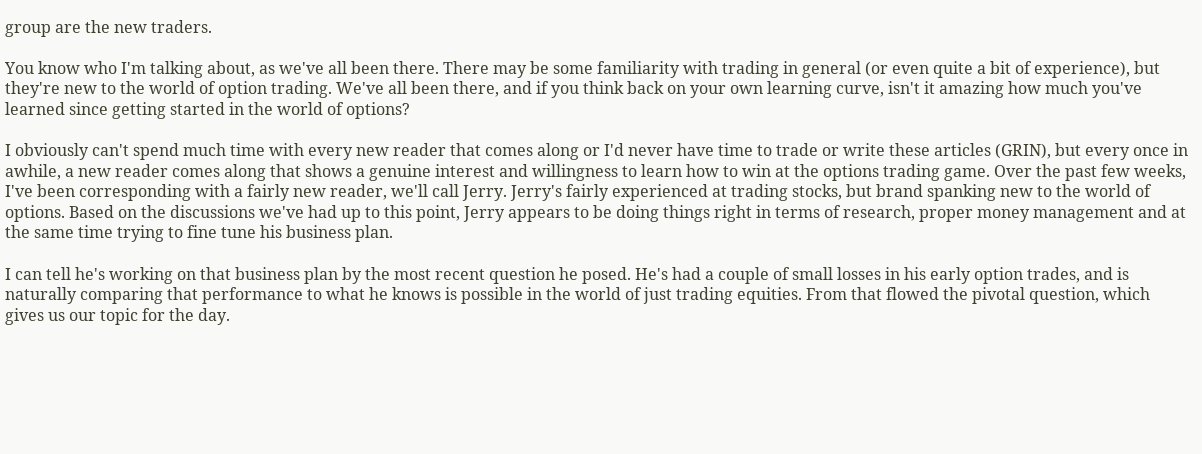group are the new traders.

You know who I'm talking about, as we've all been there. There may be some familiarity with trading in general (or even quite a bit of experience), but they're new to the world of option trading. We've all been there, and if you think back on your own learning curve, isn't it amazing how much you've learned since getting started in the world of options?

I obviously can't spend much time with every new reader that comes along or I'd never have time to trade or write these articles (GRIN), but every once in awhile, a new reader comes along that shows a genuine interest and willingness to learn how to win at the options trading game. Over the past few weeks, I've been corresponding with a fairly new reader, we'll call Jerry. Jerry's fairly experienced at trading stocks, but brand spanking new to the world of options. Based on the discussions we've had up to this point, Jerry appears to be doing things right in terms of research, proper money management and at the same time trying to fine tune his business plan.

I can tell he's working on that business plan by the most recent question he posed. He's had a couple of small losses in his early option trades, and is naturally comparing that performance to what he knows is possible in the world of just trading equities. From that flowed the pivotal question, which gives us our topic for the day.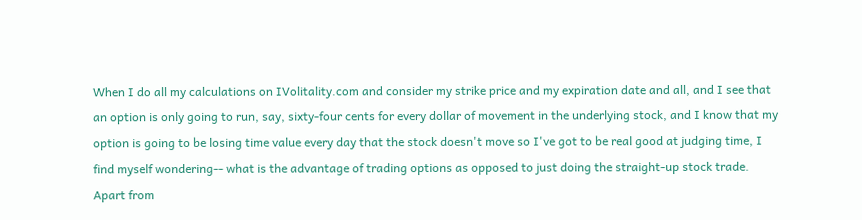When I do all my calculations on IVolitality.com and consider my strike price and my expiration date and all, and I see that an option is only going to run, say, sixty-four cents for every dollar of movement in the underlying stock, and I know that my option is going to be losing time value every day that the stock doesn't move so I've got to be real good at judging time, I find myself wondering-- what is the advantage of trading options as opposed to just doing the straight-up stock trade. Apart from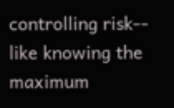controlling risk-- like knowing the maximum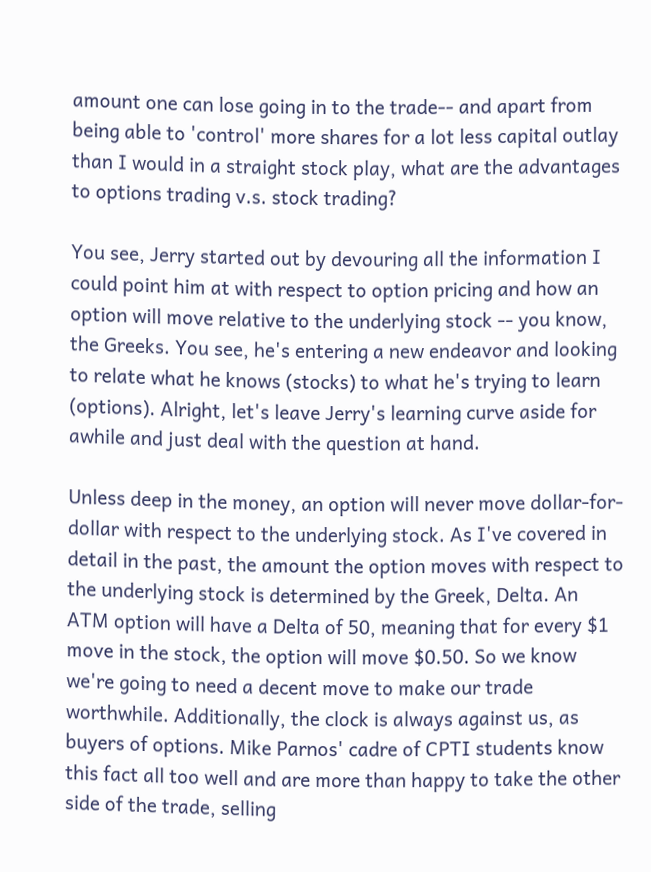amount one can lose going in to the trade-- and apart from being able to 'control' more shares for a lot less capital outlay than I would in a straight stock play, what are the advantages to options trading v.s. stock trading?

You see, Jerry started out by devouring all the information I could point him at with respect to option pricing and how an option will move relative to the underlying stock -- you know, the Greeks. You see, he's entering a new endeavor and looking to relate what he knows (stocks) to what he's trying to learn (options). Alright, let's leave Jerry's learning curve aside for awhile and just deal with the question at hand.

Unless deep in the money, an option will never move dollar-for-dollar with respect to the underlying stock. As I've covered in detail in the past, the amount the option moves with respect to the underlying stock is determined by the Greek, Delta. An ATM option will have a Delta of 50, meaning that for every $1 move in the stock, the option will move $0.50. So we know we're going to need a decent move to make our trade worthwhile. Additionally, the clock is always against us, as buyers of options. Mike Parnos' cadre of CPTI students know this fact all too well and are more than happy to take the other side of the trade, selling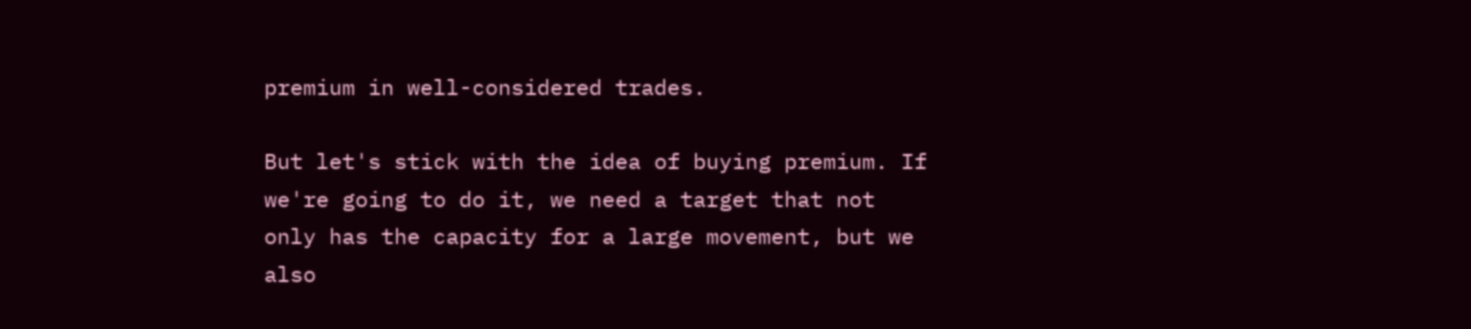premium in well-considered trades.

But let's stick with the idea of buying premium. If we're going to do it, we need a target that not only has the capacity for a large movement, but we also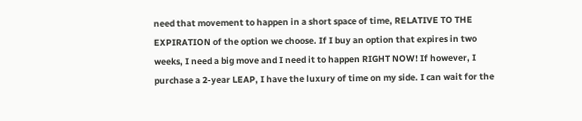need that movement to happen in a short space of time, RELATIVE TO THE EXPIRATION of the option we choose. If I buy an option that expires in two weeks, I need a big move and I need it to happen RIGHT NOW! If however, I purchase a 2-year LEAP, I have the luxury of time on my side. I can wait for the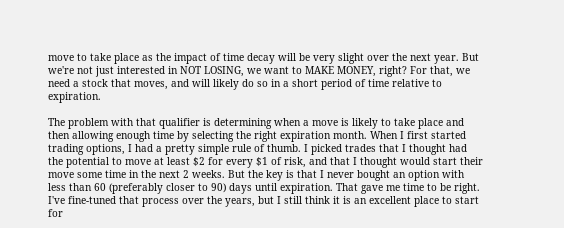move to take place as the impact of time decay will be very slight over the next year. But we're not just interested in NOT LOSING, we want to MAKE MONEY, right? For that, we need a stock that moves, and will likely do so in a short period of time relative to expiration.

The problem with that qualifier is determining when a move is likely to take place and then allowing enough time by selecting the right expiration month. When I first started trading options, I had a pretty simple rule of thumb. I picked trades that I thought had the potential to move at least $2 for every $1 of risk, and that I thought would start their move some time in the next 2 weeks. But the key is that I never bought an option with less than 60 (preferably closer to 90) days until expiration. That gave me time to be right. I've fine-tuned that process over the years, but I still think it is an excellent place to start for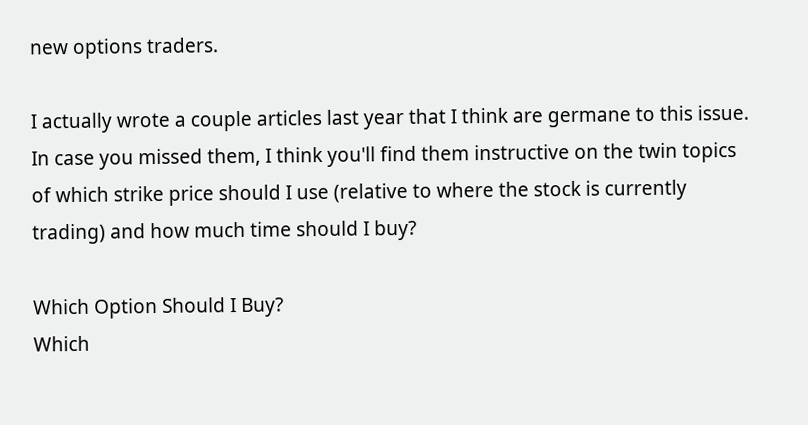new options traders.

I actually wrote a couple articles last year that I think are germane to this issue. In case you missed them, I think you'll find them instructive on the twin topics of which strike price should I use (relative to where the stock is currently trading) and how much time should I buy?

Which Option Should I Buy?
Which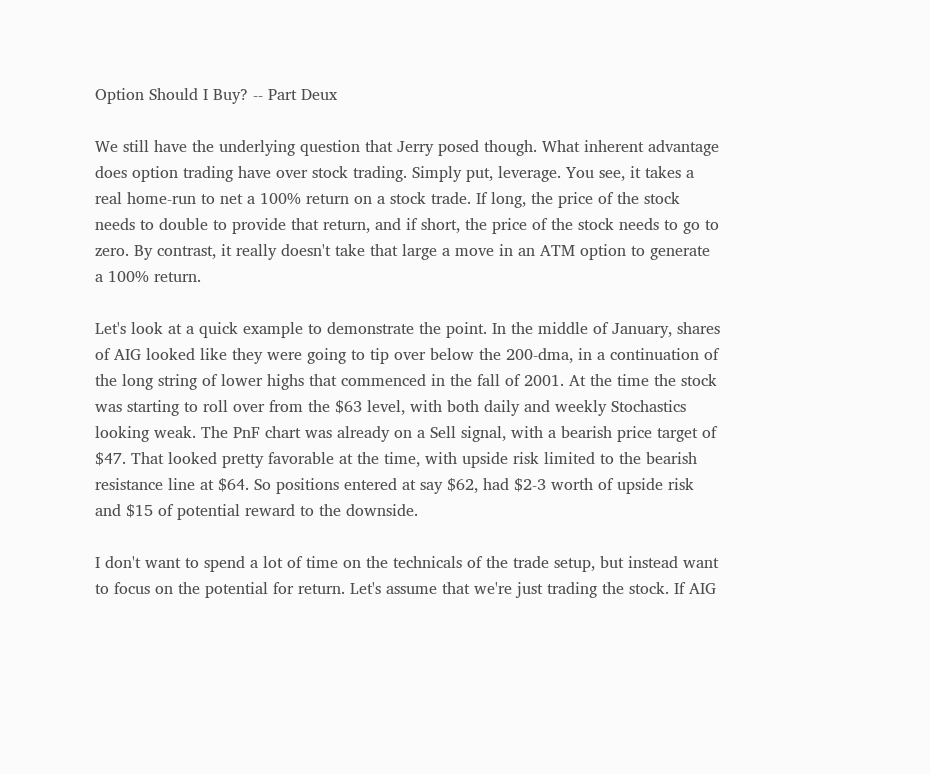Option Should I Buy? -- Part Deux

We still have the underlying question that Jerry posed though. What inherent advantage does option trading have over stock trading. Simply put, leverage. You see, it takes a real home-run to net a 100% return on a stock trade. If long, the price of the stock needs to double to provide that return, and if short, the price of the stock needs to go to zero. By contrast, it really doesn't take that large a move in an ATM option to generate a 100% return.

Let's look at a quick example to demonstrate the point. In the middle of January, shares of AIG looked like they were going to tip over below the 200-dma, in a continuation of the long string of lower highs that commenced in the fall of 2001. At the time the stock was starting to roll over from the $63 level, with both daily and weekly Stochastics looking weak. The PnF chart was already on a Sell signal, with a bearish price target of $47. That looked pretty favorable at the time, with upside risk limited to the bearish resistance line at $64. So positions entered at say $62, had $2-3 worth of upside risk and $15 of potential reward to the downside.

I don't want to spend a lot of time on the technicals of the trade setup, but instead want to focus on the potential for return. Let's assume that we're just trading the stock. If AIG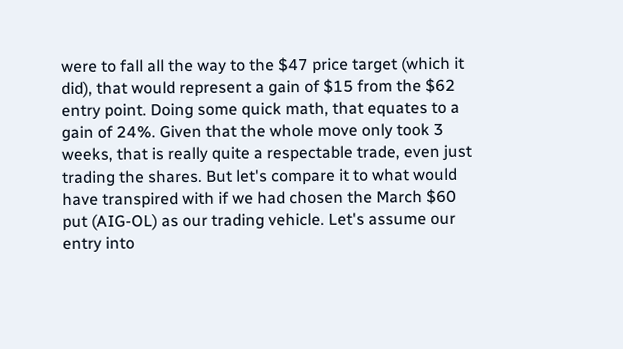were to fall all the way to the $47 price target (which it did), that would represent a gain of $15 from the $62 entry point. Doing some quick math, that equates to a gain of 24%. Given that the whole move only took 3 weeks, that is really quite a respectable trade, even just trading the shares. But let's compare it to what would have transpired with if we had chosen the March $60 put (AIG-OL) as our trading vehicle. Let's assume our entry into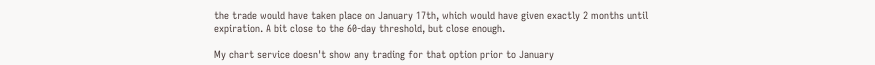the trade would have taken place on January 17th, which would have given exactly 2 months until expiration. A bit close to the 60-day threshold, but close enough.

My chart service doesn't show any trading for that option prior to January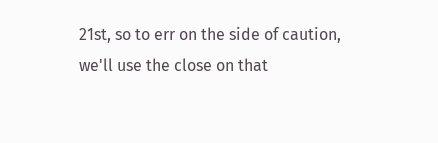21st, so to err on the side of caution, we'll use the close on that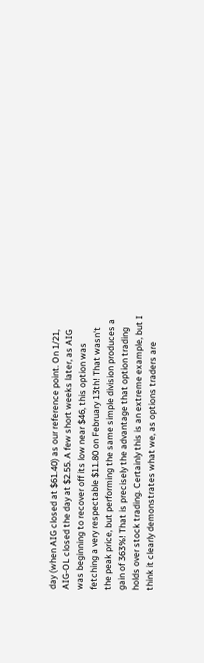day (when AIG closed at $61.40) as our reference point. On 1/21, AIG-OL closed the day at $2.55. A few short weeks later, as AIG was beginning to recover off its low near $46, this option was fetching a very respectable $11.80 on February 13th! That wasn't the peak price, but performing the same simple division produces a gain of 363%! That is precisely the advantage that option trading holds over stock trading. Certainly this is an extreme example, but I think it clearly demonstrates what we, as options traders are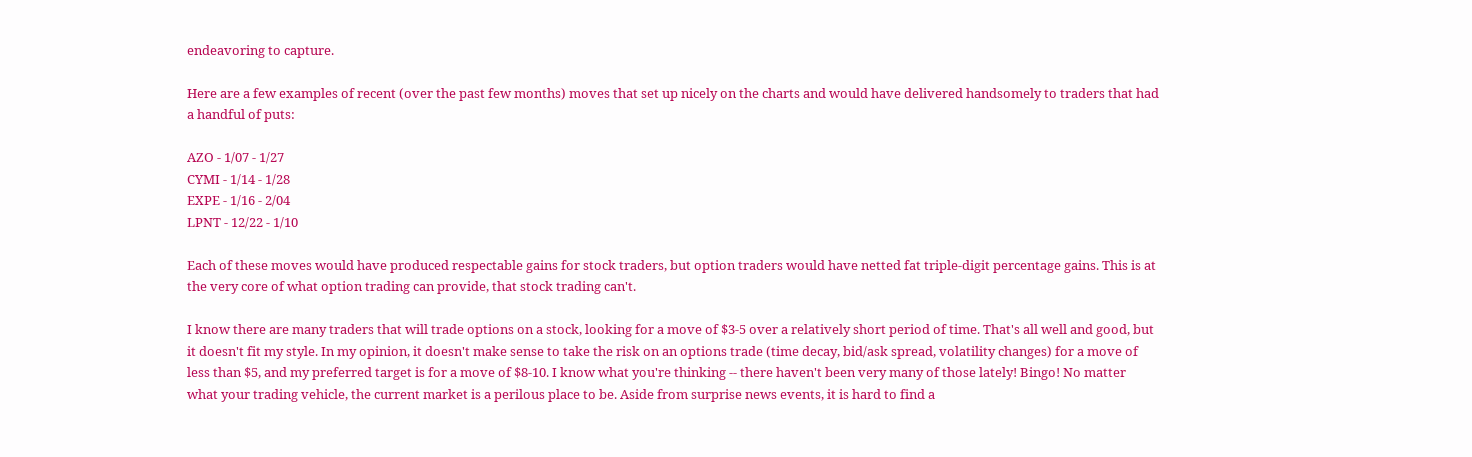endeavoring to capture.

Here are a few examples of recent (over the past few months) moves that set up nicely on the charts and would have delivered handsomely to traders that had a handful of puts:

AZO - 1/07 - 1/27
CYMI - 1/14 - 1/28
EXPE - 1/16 - 2/04
LPNT - 12/22 - 1/10

Each of these moves would have produced respectable gains for stock traders, but option traders would have netted fat triple-digit percentage gains. This is at the very core of what option trading can provide, that stock trading can't.

I know there are many traders that will trade options on a stock, looking for a move of $3-5 over a relatively short period of time. That's all well and good, but it doesn't fit my style. In my opinion, it doesn't make sense to take the risk on an options trade (time decay, bid/ask spread, volatility changes) for a move of less than $5, and my preferred target is for a move of $8-10. I know what you're thinking -- there haven't been very many of those lately! Bingo! No matter what your trading vehicle, the current market is a perilous place to be. Aside from surprise news events, it is hard to find a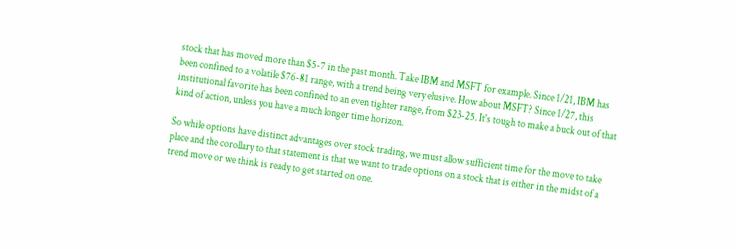stock that has moved more than $5-7 in the past month. Take IBM and MSFT for example. Since 1/21, IBM has been confined to a volatile $76-81 range, with a trend being very elusive. How about MSFT? Since 1/27, this institutional favorite has been confined to an even tighter range, from $23-25. It's tough to make a buck out of that kind of action, unless you have a much longer time horizon.

So while options have distinct advantages over stock trading, we must allow sufficient time for the move to take place and the corollary to that statement is that we want to trade options on a stock that is either in the midst of a trend move or we think is ready to get started on one.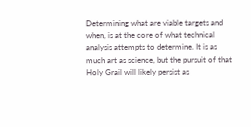Determining what are viable targets and when, is at the core of what technical analysis attempts to determine. It is as much art as science, but the pursuit of that Holy Grail will likely persist as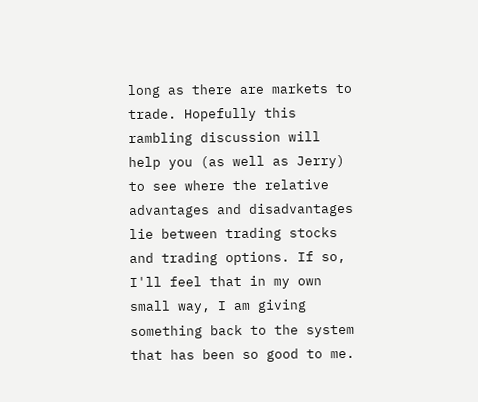long as there are markets to trade. Hopefully this rambling discussion will help you (as well as Jerry) to see where the relative advantages and disadvantages lie between trading stocks and trading options. If so, I'll feel that in my own small way, I am giving something back to the system that has been so good to me.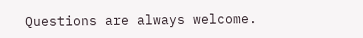Questions are always welcome.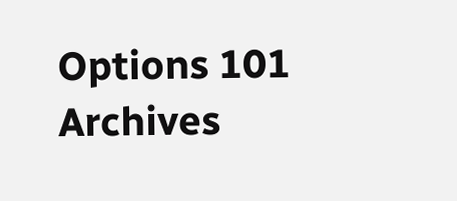Options 101 Archives